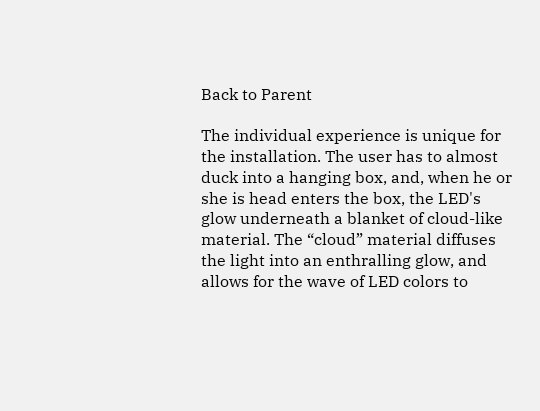Back to Parent

The individual experience is unique for the installation. The user has to almost duck into a hanging box, and, when he or she is head enters the box, the LED's glow underneath a blanket of cloud-like material. The “cloud” material diffuses the light into an enthralling glow, and allows for the wave of LED colors to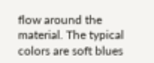flow around the material. The typical colors are soft blues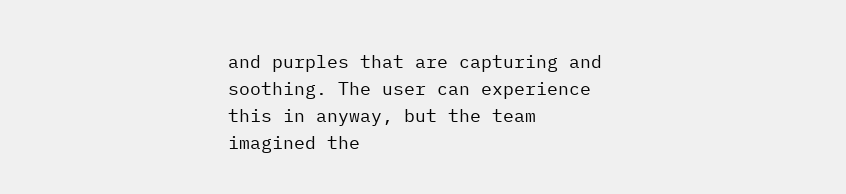and purples that are capturing and soothing. The user can experience this in anyway, but the team imagined the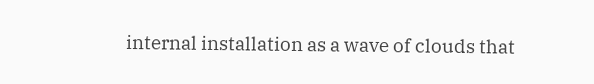internal installation as a wave of clouds that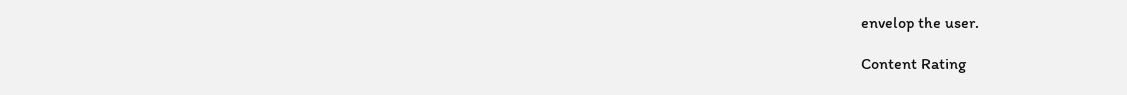envelop the user.

Content Rating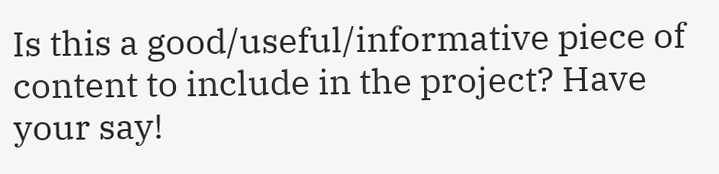Is this a good/useful/informative piece of content to include in the project? Have your say!